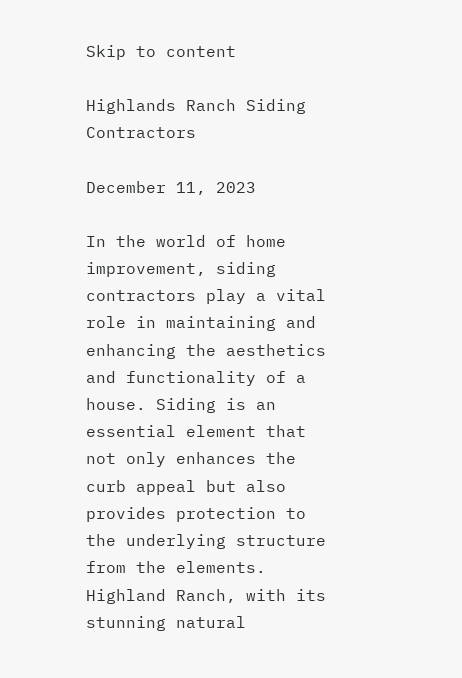Skip to content

Highlands Ranch Siding Contractors

December 11, 2023

In the world of home improvement, siding contractors play a vital role in maintaining and enhancing the aesthetics and functionality of a house. Siding is an essential element that not only enhances the curb appeal but also provides protection to the underlying structure from the elements. Highland Ranch, with its stunning natural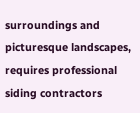surroundings and picturesque landscapes, requires professional siding contractors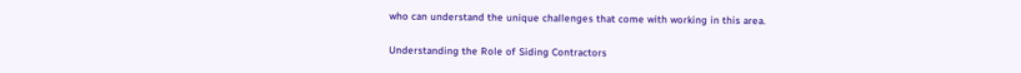who can understand the unique challenges that come with working in this area.

Understanding the Role of Siding Contractors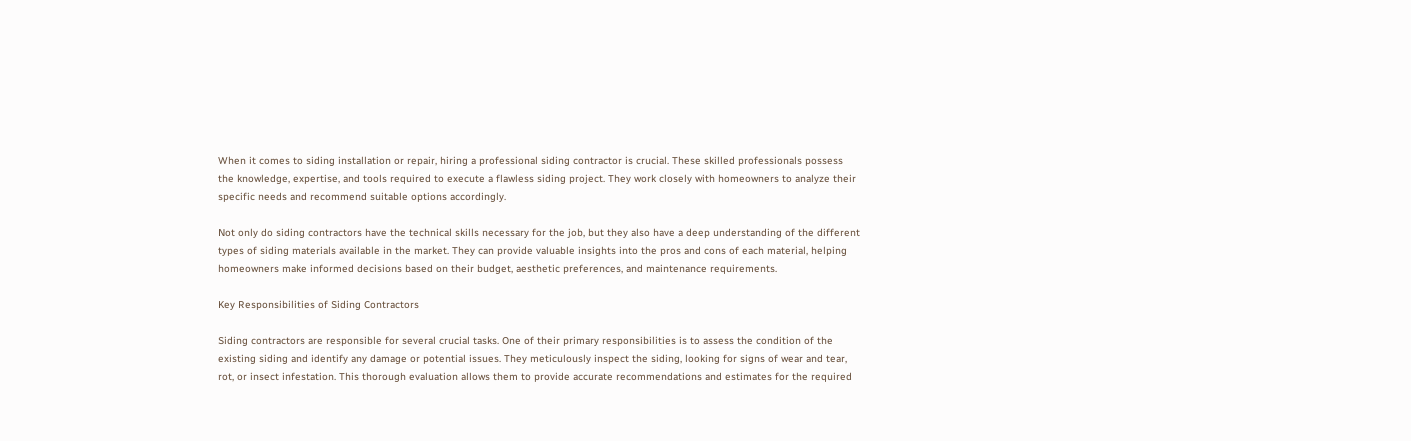When it comes to siding installation or repair, hiring a professional siding contractor is crucial. These skilled professionals possess the knowledge, expertise, and tools required to execute a flawless siding project. They work closely with homeowners to analyze their specific needs and recommend suitable options accordingly.

Not only do siding contractors have the technical skills necessary for the job, but they also have a deep understanding of the different types of siding materials available in the market. They can provide valuable insights into the pros and cons of each material, helping homeowners make informed decisions based on their budget, aesthetic preferences, and maintenance requirements.

Key Responsibilities of Siding Contractors

Siding contractors are responsible for several crucial tasks. One of their primary responsibilities is to assess the condition of the existing siding and identify any damage or potential issues. They meticulously inspect the siding, looking for signs of wear and tear, rot, or insect infestation. This thorough evaluation allows them to provide accurate recommendations and estimates for the required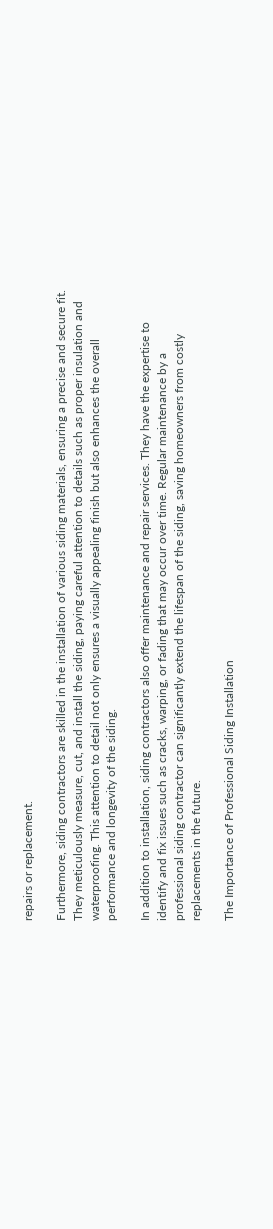repairs or replacement.

Furthermore, siding contractors are skilled in the installation of various siding materials, ensuring a precise and secure fit. They meticulously measure, cut, and install the siding, paying careful attention to details such as proper insulation and waterproofing. This attention to detail not only ensures a visually appealing finish but also enhances the overall performance and longevity of the siding.

In addition to installation, siding contractors also offer maintenance and repair services. They have the expertise to identify and fix issues such as cracks, warping, or fading that may occur over time. Regular maintenance by a professional siding contractor can significantly extend the lifespan of the siding, saving homeowners from costly replacements in the future.

The Importance of Professional Siding Installation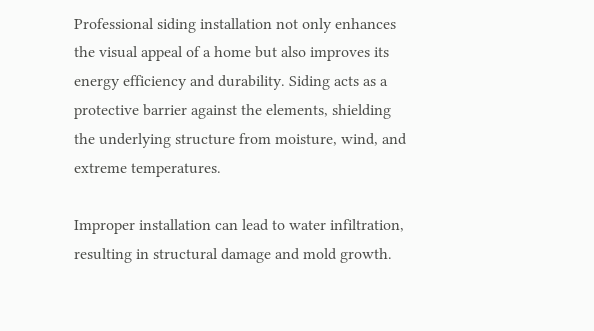Professional siding installation not only enhances the visual appeal of a home but also improves its energy efficiency and durability. Siding acts as a protective barrier against the elements, shielding the underlying structure from moisture, wind, and extreme temperatures.

Improper installation can lead to water infiltration, resulting in structural damage and mold growth.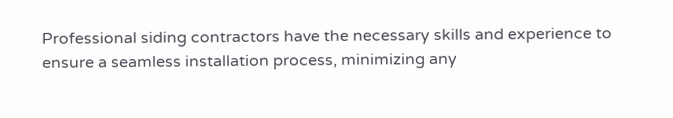Professional siding contractors have the necessary skills and experience to ensure a seamless installation process, minimizing any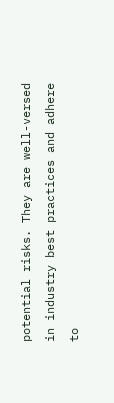potential risks. They are well-versed in industry best practices and adhere to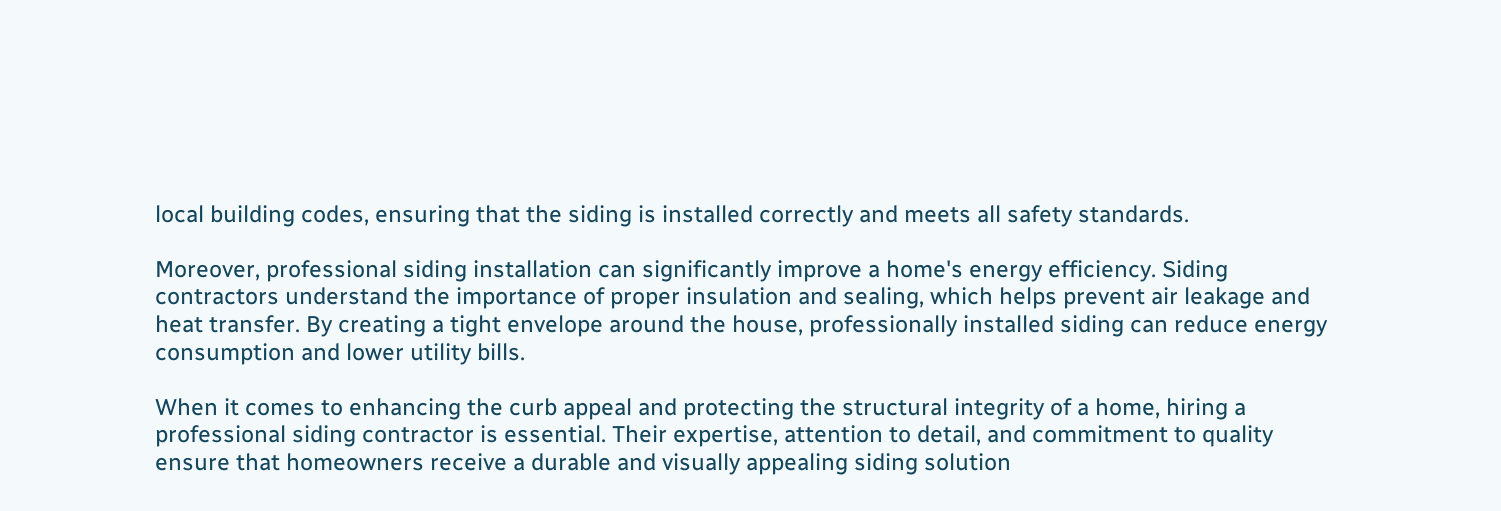local building codes, ensuring that the siding is installed correctly and meets all safety standards.

Moreover, professional siding installation can significantly improve a home's energy efficiency. Siding contractors understand the importance of proper insulation and sealing, which helps prevent air leakage and heat transfer. By creating a tight envelope around the house, professionally installed siding can reduce energy consumption and lower utility bills.

When it comes to enhancing the curb appeal and protecting the structural integrity of a home, hiring a professional siding contractor is essential. Their expertise, attention to detail, and commitment to quality ensure that homeowners receive a durable and visually appealing siding solution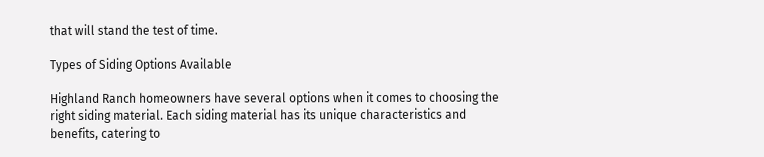that will stand the test of time.

Types of Siding Options Available

Highland Ranch homeowners have several options when it comes to choosing the right siding material. Each siding material has its unique characteristics and benefits, catering to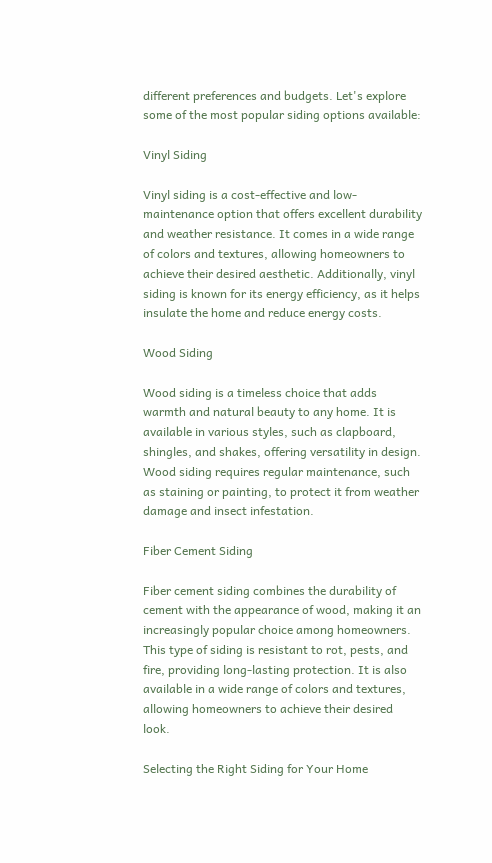different preferences and budgets. Let's explore some of the most popular siding options available:

Vinyl Siding

Vinyl siding is a cost-effective and low-maintenance option that offers excellent durability and weather resistance. It comes in a wide range of colors and textures, allowing homeowners to achieve their desired aesthetic. Additionally, vinyl siding is known for its energy efficiency, as it helps insulate the home and reduce energy costs.

Wood Siding

Wood siding is a timeless choice that adds warmth and natural beauty to any home. It is available in various styles, such as clapboard, shingles, and shakes, offering versatility in design. Wood siding requires regular maintenance, such as staining or painting, to protect it from weather damage and insect infestation.

Fiber Cement Siding

Fiber cement siding combines the durability of cement with the appearance of wood, making it an increasingly popular choice among homeowners. This type of siding is resistant to rot, pests, and fire, providing long-lasting protection. It is also available in a wide range of colors and textures, allowing homeowners to achieve their desired look.

Selecting the Right Siding for Your Home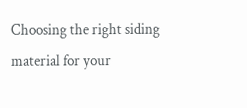Choosing the right siding material for your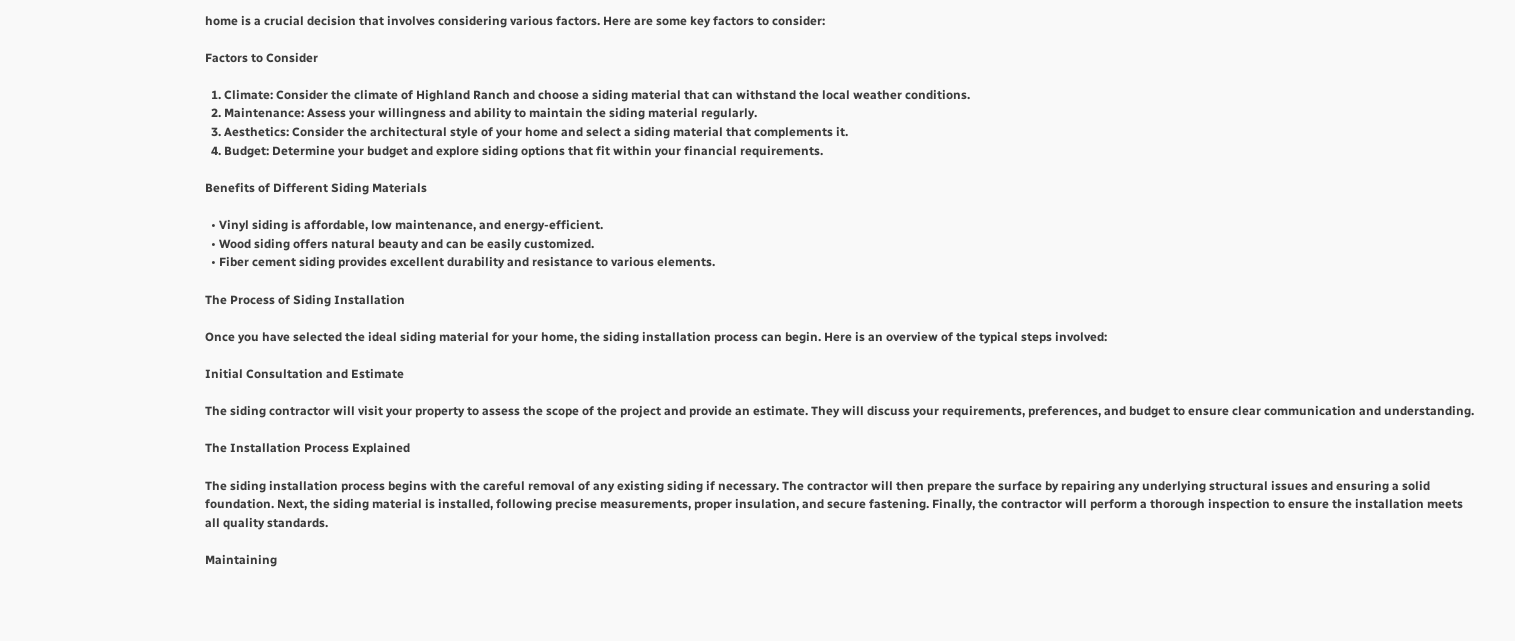home is a crucial decision that involves considering various factors. Here are some key factors to consider:

Factors to Consider

  1. Climate: Consider the climate of Highland Ranch and choose a siding material that can withstand the local weather conditions.
  2. Maintenance: Assess your willingness and ability to maintain the siding material regularly.
  3. Aesthetics: Consider the architectural style of your home and select a siding material that complements it.
  4. Budget: Determine your budget and explore siding options that fit within your financial requirements.

Benefits of Different Siding Materials

  • Vinyl siding is affordable, low maintenance, and energy-efficient.
  • Wood siding offers natural beauty and can be easily customized.
  • Fiber cement siding provides excellent durability and resistance to various elements.

The Process of Siding Installation

Once you have selected the ideal siding material for your home, the siding installation process can begin. Here is an overview of the typical steps involved:

Initial Consultation and Estimate

The siding contractor will visit your property to assess the scope of the project and provide an estimate. They will discuss your requirements, preferences, and budget to ensure clear communication and understanding.

The Installation Process Explained

The siding installation process begins with the careful removal of any existing siding if necessary. The contractor will then prepare the surface by repairing any underlying structural issues and ensuring a solid foundation. Next, the siding material is installed, following precise measurements, proper insulation, and secure fastening. Finally, the contractor will perform a thorough inspection to ensure the installation meets all quality standards.

Maintaining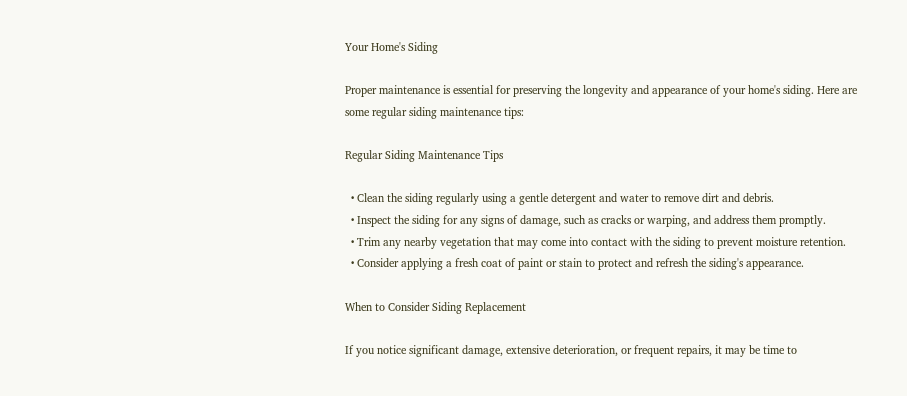Your Home's Siding

Proper maintenance is essential for preserving the longevity and appearance of your home's siding. Here are some regular siding maintenance tips:

Regular Siding Maintenance Tips

  • Clean the siding regularly using a gentle detergent and water to remove dirt and debris.
  • Inspect the siding for any signs of damage, such as cracks or warping, and address them promptly.
  • Trim any nearby vegetation that may come into contact with the siding to prevent moisture retention.
  • Consider applying a fresh coat of paint or stain to protect and refresh the siding's appearance.

When to Consider Siding Replacement

If you notice significant damage, extensive deterioration, or frequent repairs, it may be time to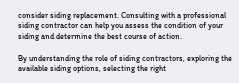consider siding replacement. Consulting with a professional siding contractor can help you assess the condition of your siding and determine the best course of action.

By understanding the role of siding contractors, exploring the available siding options, selecting the right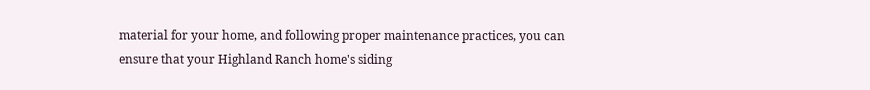material for your home, and following proper maintenance practices, you can ensure that your Highland Ranch home's siding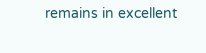remains in excellent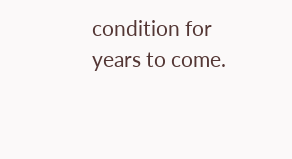condition for years to come.